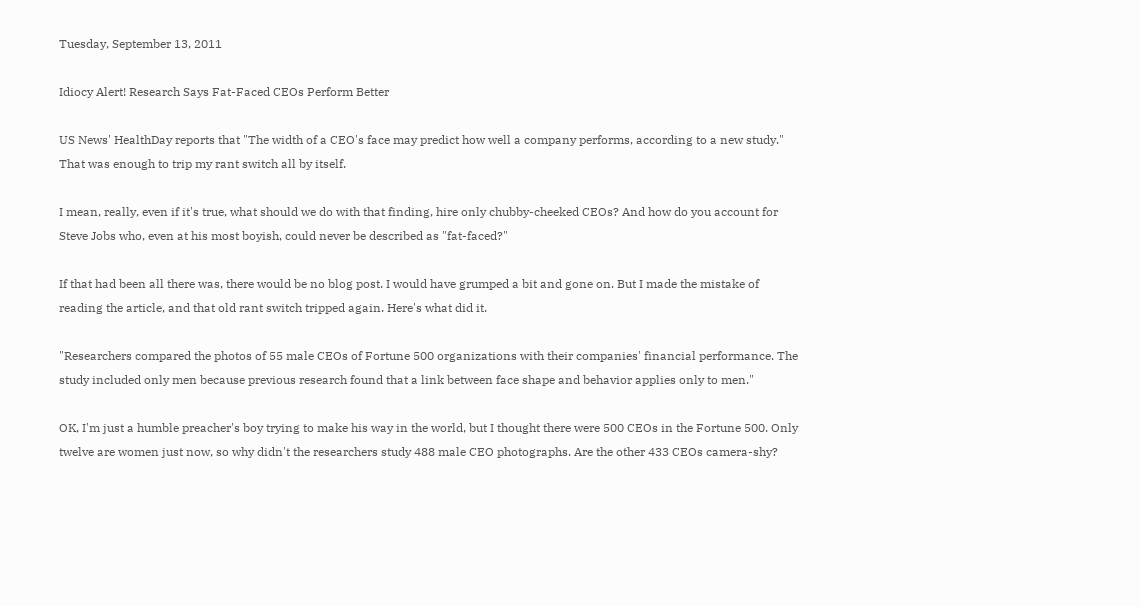Tuesday, September 13, 2011

Idiocy Alert! Research Says Fat-Faced CEOs Perform Better

US News' HealthDay reports that "The width of a CEO's face may predict how well a company performs, according to a new study." That was enough to trip my rant switch all by itself.

I mean, really, even if it's true, what should we do with that finding, hire only chubby-cheeked CEOs? And how do you account for Steve Jobs who, even at his most boyish, could never be described as "fat-faced?"

If that had been all there was, there would be no blog post. I would have grumped a bit and gone on. But I made the mistake of reading the article, and that old rant switch tripped again. Here's what did it.

"Researchers compared the photos of 55 male CEOs of Fortune 500 organizations with their companies' financial performance. The study included only men because previous research found that a link between face shape and behavior applies only to men."

OK, I'm just a humble preacher's boy trying to make his way in the world, but I thought there were 500 CEOs in the Fortune 500. Only twelve are women just now, so why didn't the researchers study 488 male CEO photographs. Are the other 433 CEOs camera-shy?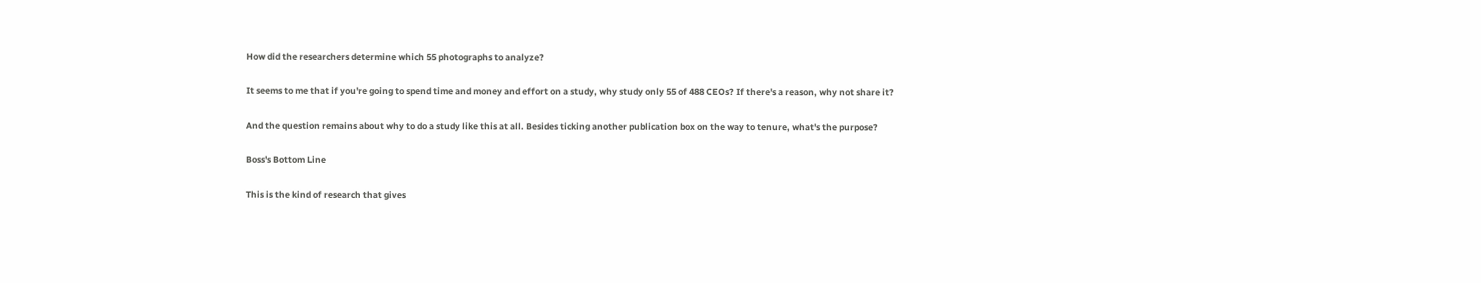How did the researchers determine which 55 photographs to analyze?

It seems to me that if you're going to spend time and money and effort on a study, why study only 55 of 488 CEOs? If there's a reason, why not share it?

And the question remains about why to do a study like this at all. Besides ticking another publication box on the way to tenure, what's the purpose?

Boss's Bottom Line

This is the kind of research that gives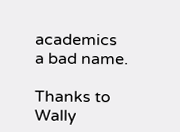academics a bad name.

Thanks to Wally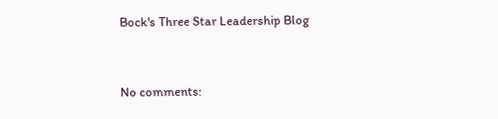Bock's Three Star Leadership Blog


No comments: